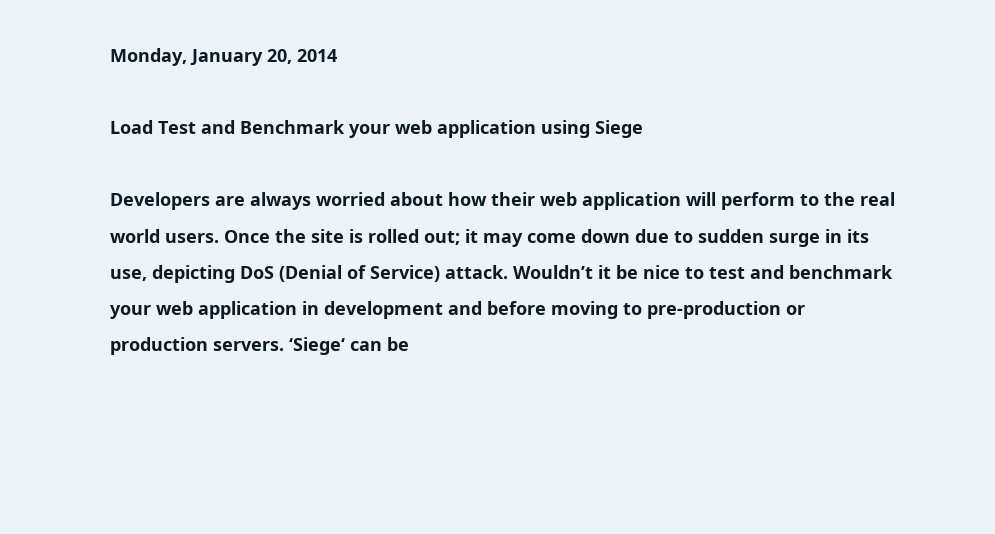Monday, January 20, 2014

Load Test and Benchmark your web application using Siege

Developers are always worried about how their web application will perform to the real world users. Once the site is rolled out; it may come down due to sudden surge in its use, depicting DoS (Denial of Service) attack. Wouldn’t it be nice to test and benchmark your web application in development and before moving to pre-production or production servers. ‘Siege‘ can be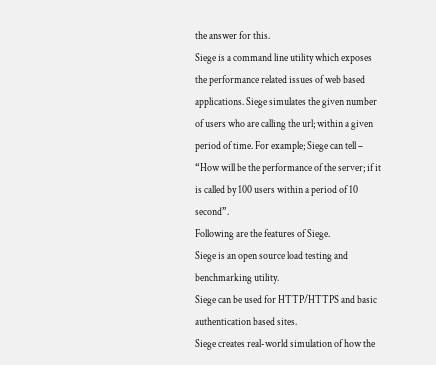the answer for this.
Siege is a command line utility which exposes the performance related issues of web based applications. Siege simulates the given number of users who are calling the url; within a given period of time. For example; Siege can tell – “How will be the performance of the server; if it is called by 100 users within a period of 10 second”.
Following are the features of Siege.
Siege is an open source load testing and benchmarking utility.
Siege can be used for HTTP/HTTPS and basic authentication based sites.
Siege creates real-world simulation of how the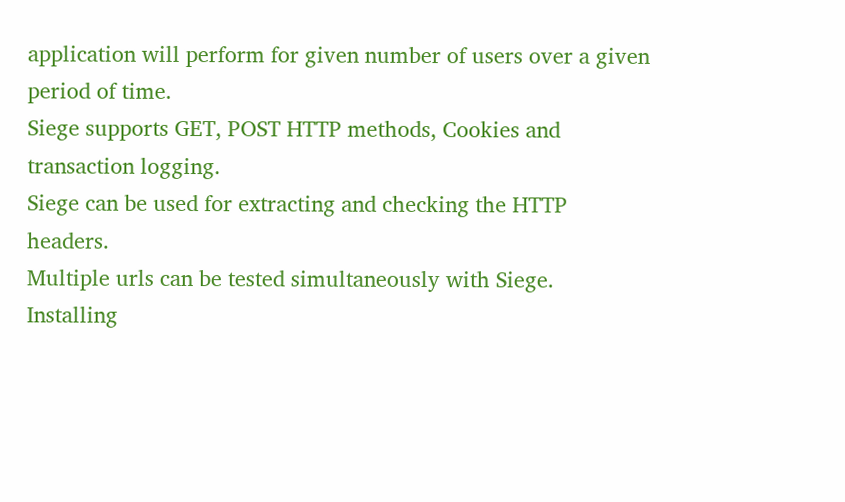application will perform for given number of users over a given period of time.
Siege supports GET, POST HTTP methods, Cookies and transaction logging.
Siege can be used for extracting and checking the HTTP headers.
Multiple urls can be tested simultaneously with Siege.
Installing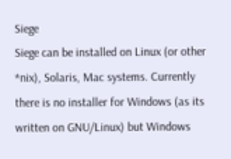Siege
Siege can be installed on Linux (or other *nix), Solaris, Mac systems. Currently there is no installer for Windows (as its written on GNU/Linux) but Windows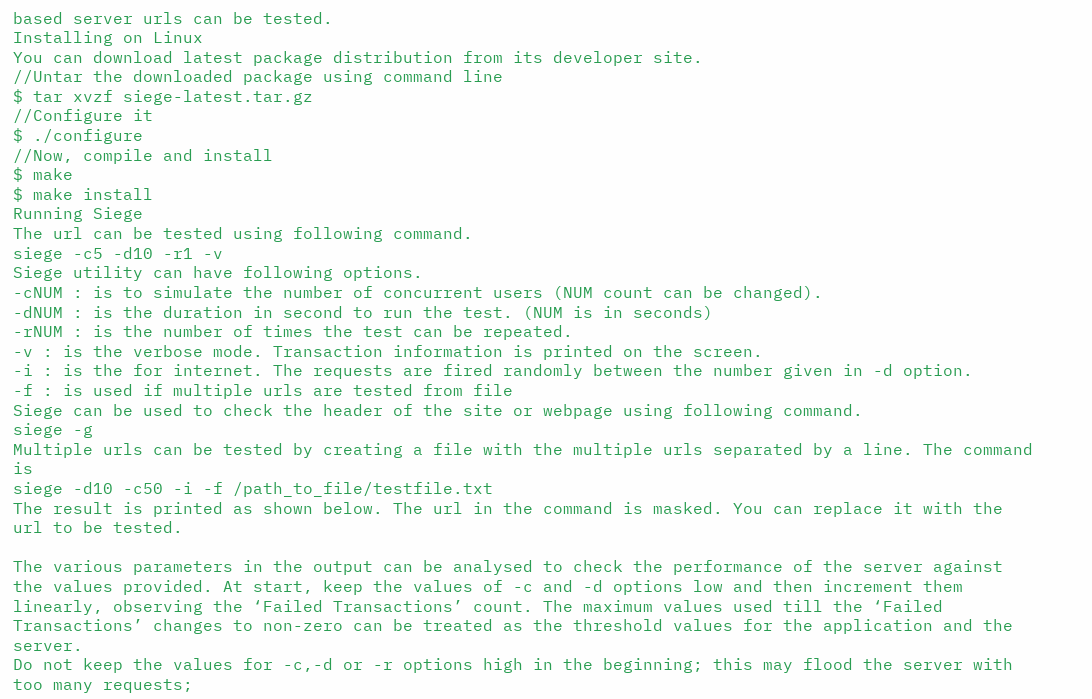based server urls can be tested.
Installing on Linux
You can download latest package distribution from its developer site.
//Untar the downloaded package using command line
$ tar xvzf siege-latest.tar.gz
//Configure it
$ ./configure
//Now, compile and install
$ make
$ make install
Running Siege
The url can be tested using following command.
siege -c5 -d10 -r1 -v
Siege utility can have following options.
-cNUM : is to simulate the number of concurrent users (NUM count can be changed).
-dNUM : is the duration in second to run the test. (NUM is in seconds)
-rNUM : is the number of times the test can be repeated.
-v : is the verbose mode. Transaction information is printed on the screen.
-i : is the for internet. The requests are fired randomly between the number given in -d option.
-f : is used if multiple urls are tested from file
Siege can be used to check the header of the site or webpage using following command.
siege -g
Multiple urls can be tested by creating a file with the multiple urls separated by a line. The command is
siege -d10 -c50 -i -f /path_to_file/testfile.txt
The result is printed as shown below. The url in the command is masked. You can replace it with the url to be tested.

The various parameters in the output can be analysed to check the performance of the server against the values provided. At start, keep the values of -c and -d options low and then increment them linearly, observing the ‘Failed Transactions’ count. The maximum values used till the ‘Failed Transactions’ changes to non-zero can be treated as the threshold values for the application and the server.
Do not keep the values for -c,-d or -r options high in the beginning; this may flood the server with too many requests;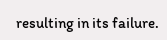resulting in its failure.